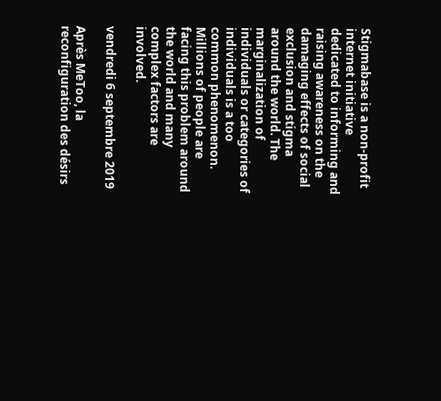Stigmabase is a non-profit internet initiative dedicated to informing and raising awareness on the damaging effects of social exclusion and stigma around the world. The marginalization of individuals or categories of individuals is a too common phenomenon. Millions of people are facing this problem around the world and many complex factors are involved.

vendredi 6 septembre 2019

Après MeToo, la reconfiguration des désirs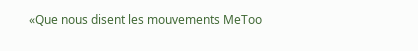«Que nous disent les mouvements MeToo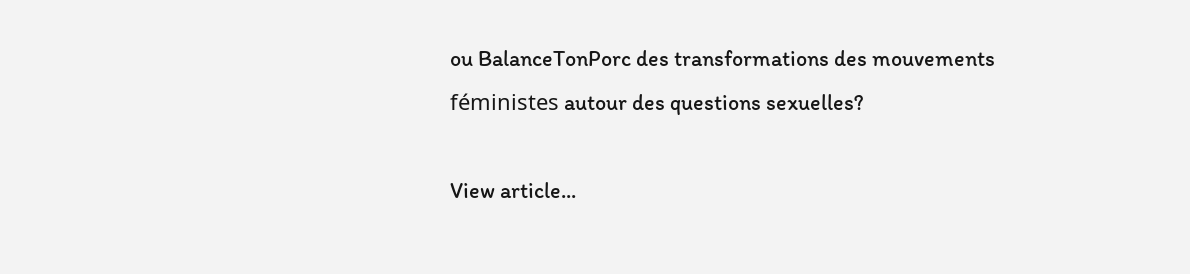ou BalanceTonPorc des transformations des mouvements féministes autour des questions sexuelles?

View article...